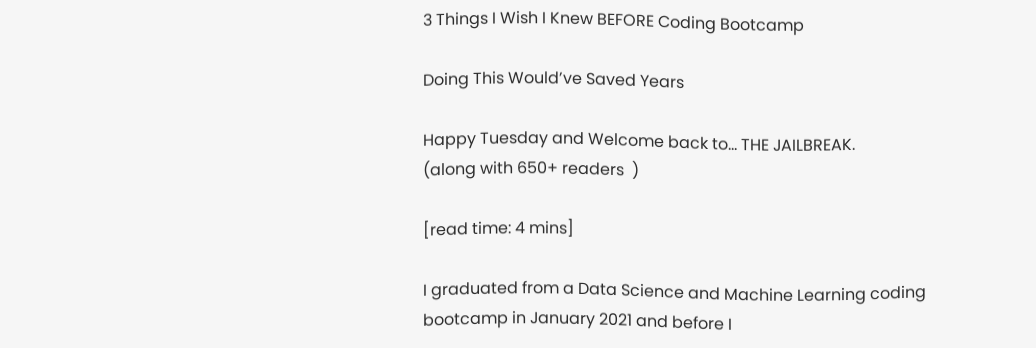3 Things I Wish I Knew BEFORE Coding Bootcamp

Doing This Would’ve Saved Years

Happy Tuesday and Welcome back to… THE JAILBREAK.
(along with 650+ readers  )

[read time: 4 mins]

I graduated from a Data Science and Machine Learning coding bootcamp in January 2021 and before I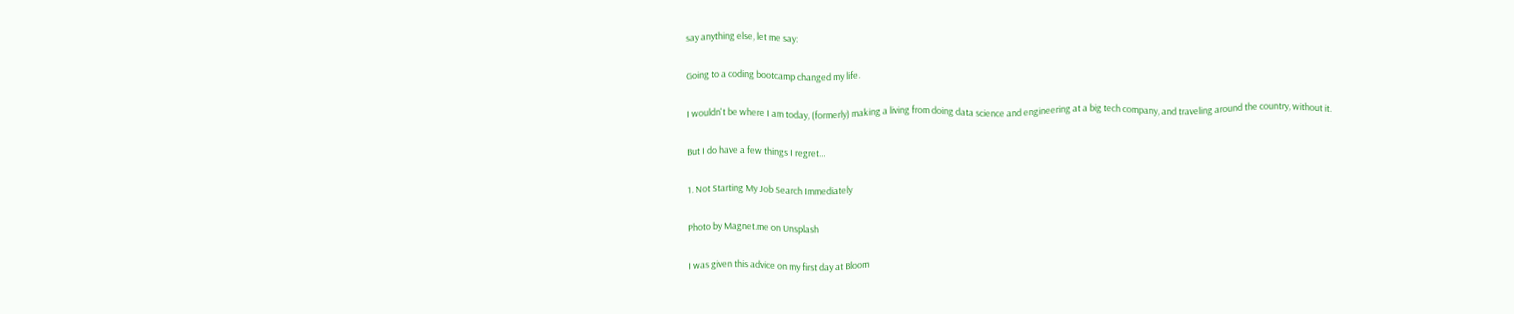say anything else, let me say:

Going to a coding bootcamp changed my life.

I wouldn't be where I am today, (formerly) making a living from doing data science and engineering at a big tech company, and traveling around the country, without it.

But I do have a few things I regret…

1. Not Starting My Job Search Immediately

Photo by Magnet.me on Unsplash

I was given this advice on my first day at Bloom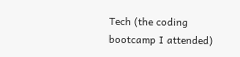Tech (the coding bootcamp I attended)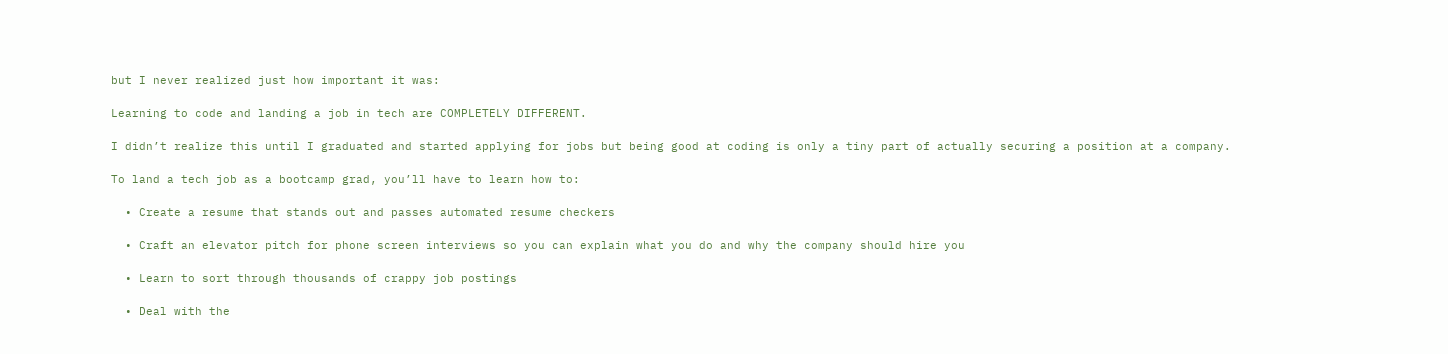but I never realized just how important it was:

Learning to code and landing a job in tech are COMPLETELY DIFFERENT.

I didn’t realize this until I graduated and started applying for jobs but being good at coding is only a tiny part of actually securing a position at a company.

To land a tech job as a bootcamp grad, you’ll have to learn how to:

  • Create a resume that stands out and passes automated resume checkers

  • Craft an elevator pitch for phone screen interviews so you can explain what you do and why the company should hire you

  • Learn to sort through thousands of crappy job postings

  • Deal with the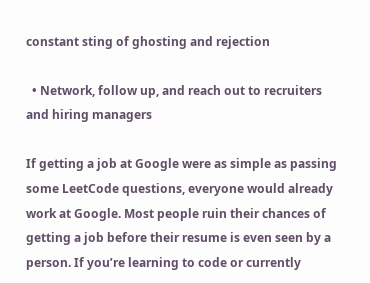constant sting of ghosting and rejection

  • Network, follow up, and reach out to recruiters and hiring managers

If getting a job at Google were as simple as passing some LeetCode questions, everyone would already work at Google. Most people ruin their chances of getting a job before their resume is even seen by a person. If you’re learning to code or currently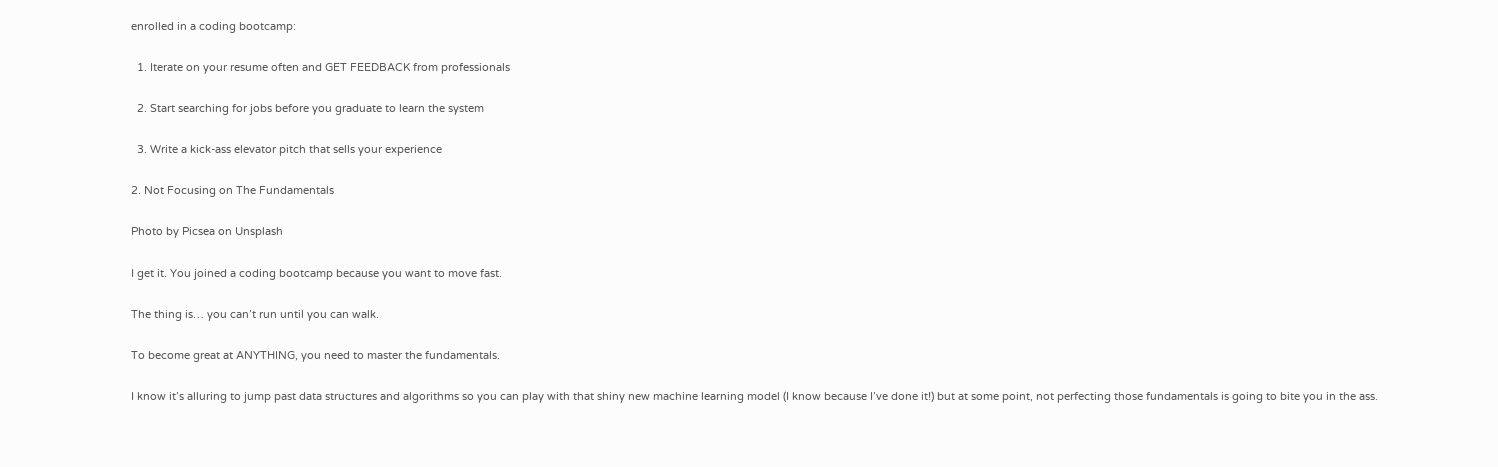enrolled in a coding bootcamp:

  1. Iterate on your resume often and GET FEEDBACK from professionals

  2. Start searching for jobs before you graduate to learn the system

  3. Write a kick-ass elevator pitch that sells your experience

2. Not Focusing on The Fundamentals

Photo by Picsea on Unsplash

I get it. You joined a coding bootcamp because you want to move fast.

The thing is… you can’t run until you can walk.

To become great at ANYTHING, you need to master the fundamentals.

I know it’s alluring to jump past data structures and algorithms so you can play with that shiny new machine learning model (I know because I’ve done it!) but at some point, not perfecting those fundamentals is going to bite you in the ass.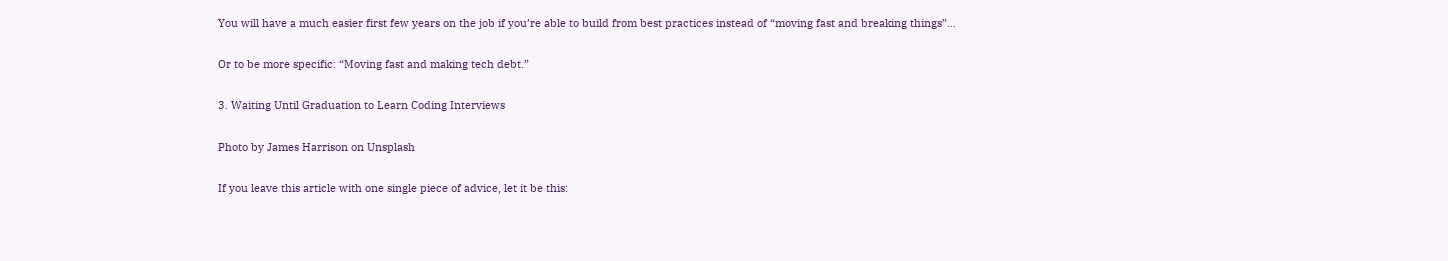You will have a much easier first few years on the job if you’re able to build from best practices instead of “moving fast and breaking things”…

Or to be more specific: “Moving fast and making tech debt.”

3. Waiting Until Graduation to Learn Coding Interviews

Photo by James Harrison on Unsplash

If you leave this article with one single piece of advice, let it be this: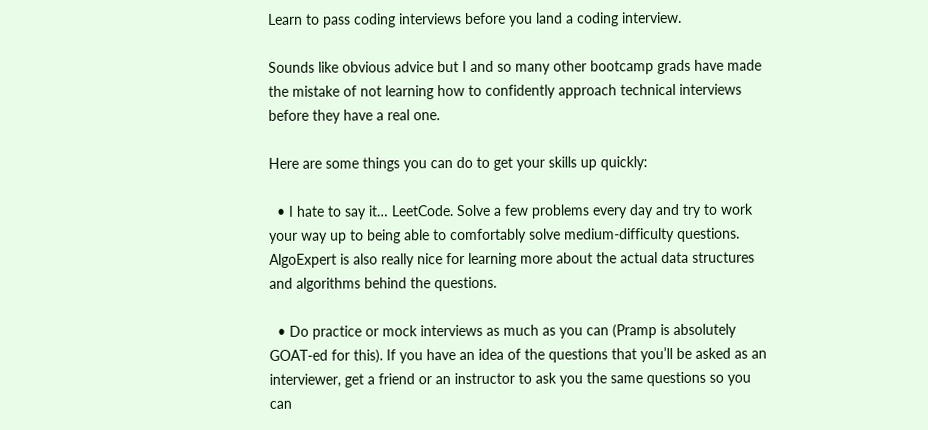Learn to pass coding interviews before you land a coding interview.

Sounds like obvious advice but I and so many other bootcamp grads have made the mistake of not learning how to confidently approach technical interviews before they have a real one.

Here are some things you can do to get your skills up quickly:

  • I hate to say it… LeetCode. Solve a few problems every day and try to work your way up to being able to comfortably solve medium-difficulty questions. AlgoExpert is also really nice for learning more about the actual data structures and algorithms behind the questions.

  • Do practice or mock interviews as much as you can (Pramp is absolutely GOAT-ed for this). If you have an idea of the questions that you’ll be asked as an interviewer, get a friend or an instructor to ask you the same questions so you can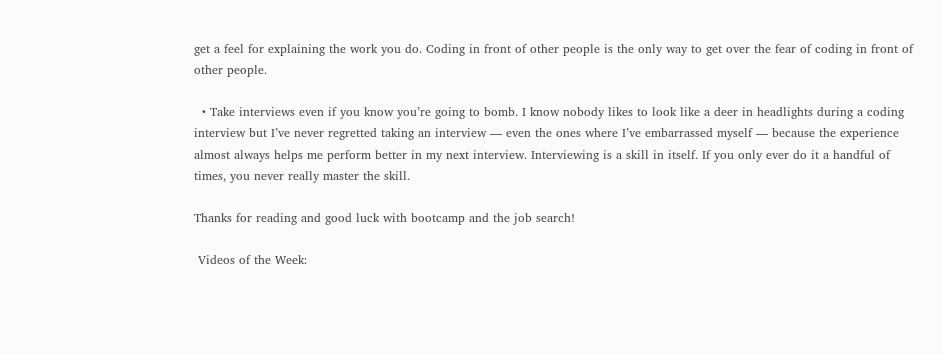get a feel for explaining the work you do. Coding in front of other people is the only way to get over the fear of coding in front of other people.

  • Take interviews even if you know you’re going to bomb. I know nobody likes to look like a deer in headlights during a coding interview but I’ve never regretted taking an interview — even the ones where I’ve embarrassed myself — because the experience almost always helps me perform better in my next interview. Interviewing is a skill in itself. If you only ever do it a handful of times, you never really master the skill.

Thanks for reading and good luck with bootcamp and the job search!

 Videos of the Week: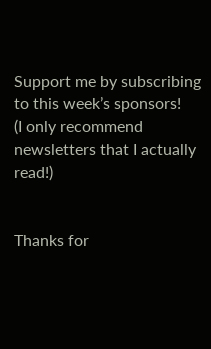Support me by subscribing to this week’s sponsors!
(I only recommend newsletters that I actually read!)


Thanks for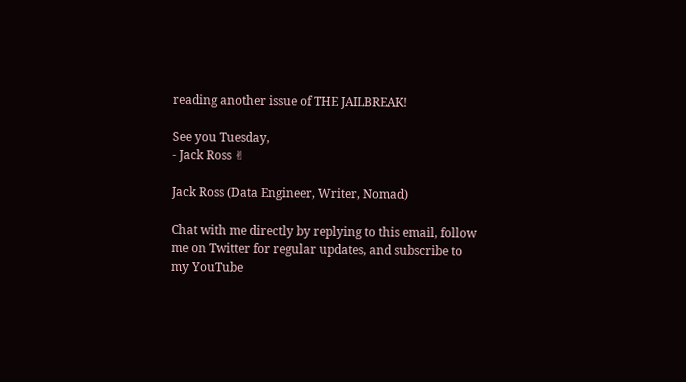reading another issue of THE JAILBREAK!

See you Tuesday,
- Jack Ross ✌

Jack Ross (Data Engineer, Writer, Nomad)

Chat with me directly by replying to this email, follow me on Twitter for regular updates, and subscribe to my YouTube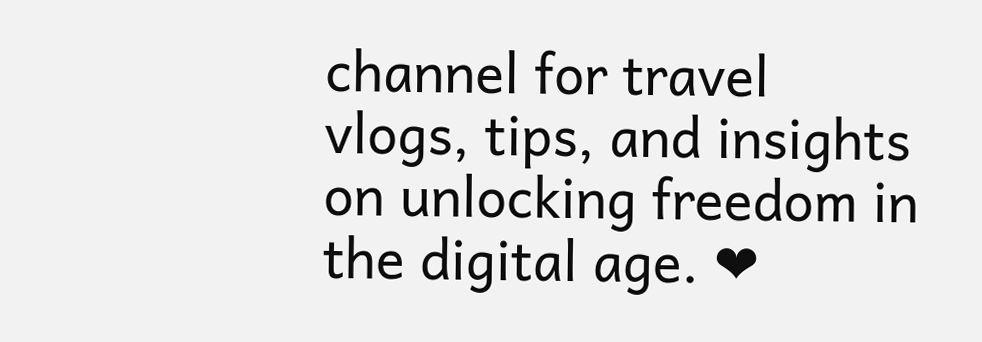channel for travel vlogs, tips, and insights on unlocking freedom in the digital age. ❤